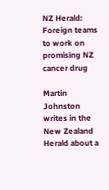NZ Herald: Foreign teams to work on promising NZ cancer drug

Martin Johnston writes in the New Zealand Herald about a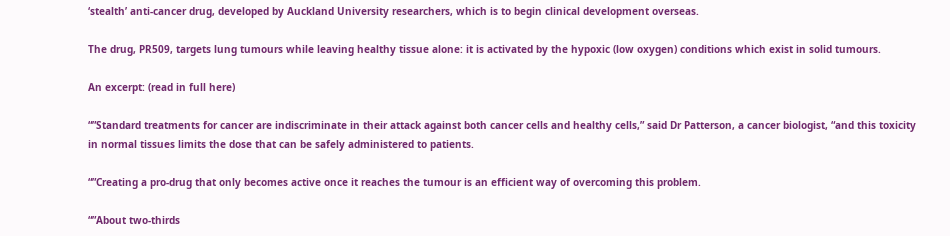‘stealth’ anti-cancer drug, developed by Auckland University researchers, which is to begin clinical development overseas.

The drug, PR509, targets lung tumours while leaving healthy tissue alone: it is activated by the hypoxic (low oxygen) conditions which exist in solid tumours.

An excerpt: (read in full here)

“”Standard treatments for cancer are indiscriminate in their attack against both cancer cells and healthy cells,” said Dr Patterson, a cancer biologist, “and this toxicity in normal tissues limits the dose that can be safely administered to patients.

“”Creating a pro-drug that only becomes active once it reaches the tumour is an efficient way of overcoming this problem.

“”About two-thirds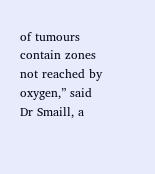of tumours contain zones not reached by oxygen,” said Dr Smaill, a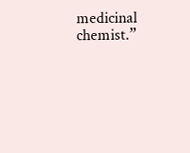medicinal chemist.”